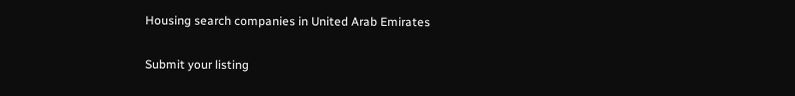Housing search companies in United Arab Emirates

Submit your listing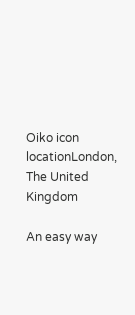Oiko icon locationLondon, The United Kingdom

An easy way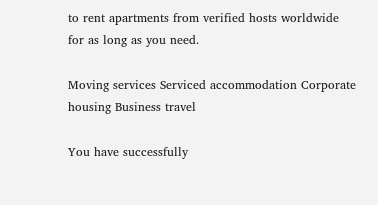to rent apartments from verified hosts worldwide for as long as you need.

Moving services Serviced accommodation Corporate housing Business travel

You have successfully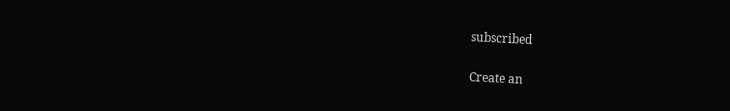subscribed

Create an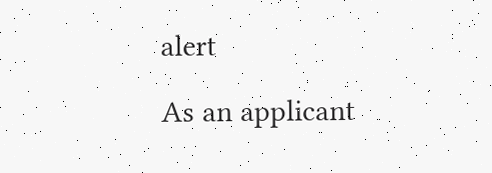alert

As an applicant